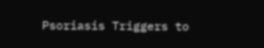Psoriasis Triggers to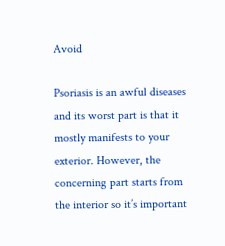Avoid

Psoriasis is an awful diseases and its worst part is that it mostly manifests to your exterior. However, the concerning part starts from the interior so it’s important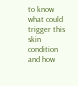to know what could trigger this skin condition and how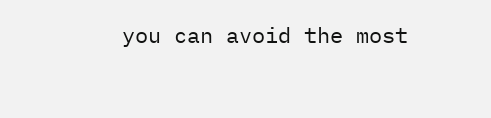you can avoid the most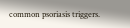common psoriasis triggers.